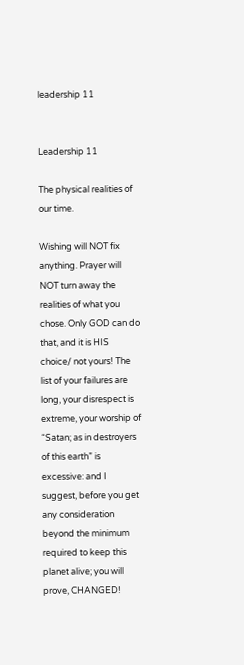leadership 11


Leadership 11

The physical realities of our time.

Wishing will NOT fix anything. Prayer will NOT turn away the realities of what you chose. Only GOD can do that, and it is HIS choice/ not yours! The list of your failures are long, your disrespect is extreme, your worship of “Satan; as in destroyers of this earth” is excessive: and I suggest, before you get any consideration beyond the minimum required to keep this planet alive; you will prove, CHANGED!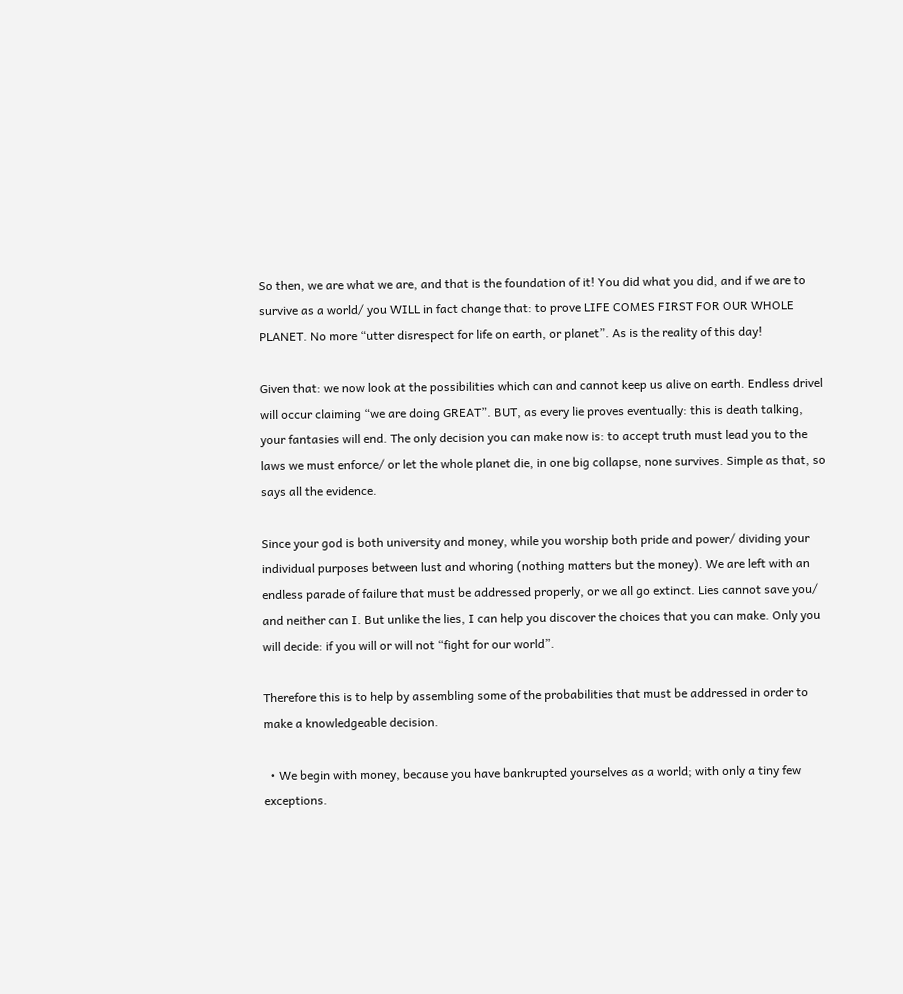So then, we are what we are, and that is the foundation of it! You did what you did, and if we are to survive as a world/ you WILL in fact change that: to prove LIFE COMES FIRST FOR OUR WHOLE PLANET. No more “utter disrespect for life on earth, or planet”. As is the reality of this day!

Given that: we now look at the possibilities which can and cannot keep us alive on earth. Endless drivel will occur claiming “we are doing GREAT”. BUT, as every lie proves eventually: this is death talking, your fantasies will end. The only decision you can make now is: to accept truth must lead you to the laws we must enforce/ or let the whole planet die, in one big collapse, none survives. Simple as that, so says all the evidence.

Since your god is both university and money, while you worship both pride and power/ dividing your individual purposes between lust and whoring (nothing matters but the money). We are left with an endless parade of failure that must be addressed properly, or we all go extinct. Lies cannot save you/ and neither can I. But unlike the lies, I can help you discover the choices that you can make. Only you will decide: if you will or will not “fight for our world”.

Therefore this is to help by assembling some of the probabilities that must be addressed in order to make a knowledgeable decision.

  • We begin with money, because you have bankrupted yourselves as a world; with only a tiny few exceptions.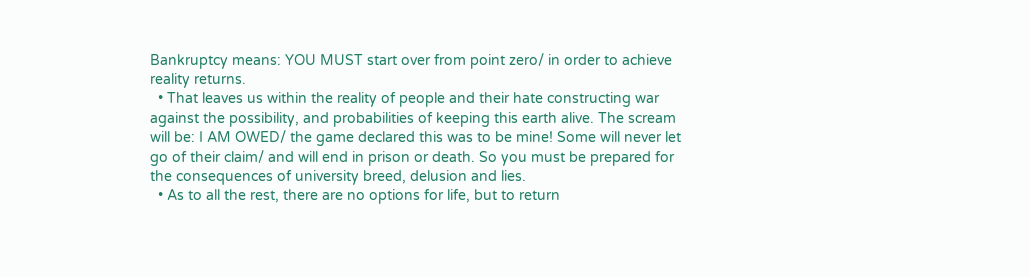Bankruptcy means: YOU MUST start over from point zero/ in order to achieve reality returns.
  • That leaves us within the reality of people and their hate constructing war against the possibility, and probabilities of keeping this earth alive. The scream will be: I AM OWED/ the game declared this was to be mine! Some will never let go of their claim/ and will end in prison or death. So you must be prepared for the consequences of university breed, delusion and lies.
  • As to all the rest, there are no options for life, but to return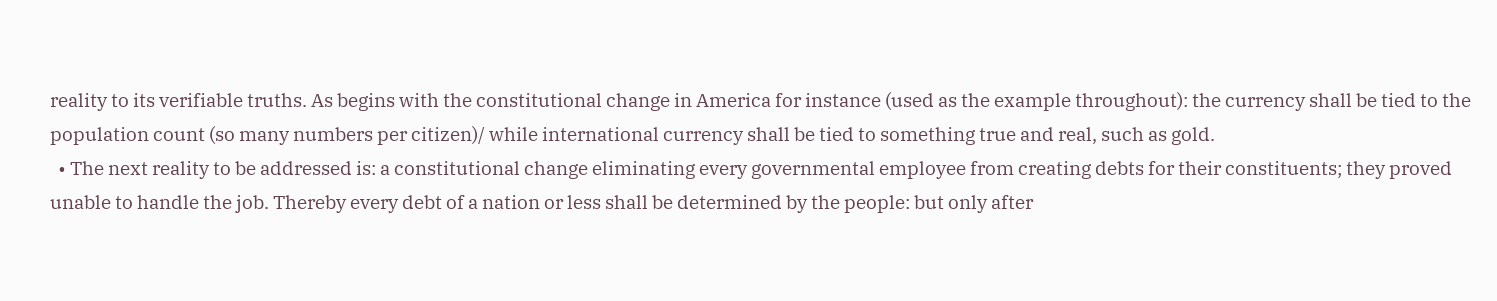reality to its verifiable truths. As begins with the constitutional change in America for instance (used as the example throughout): the currency shall be tied to the population count (so many numbers per citizen)/ while international currency shall be tied to something true and real, such as gold.
  • The next reality to be addressed is: a constitutional change eliminating every governmental employee from creating debts for their constituents; they proved unable to handle the job. Thereby every debt of a nation or less shall be determined by the people: but only after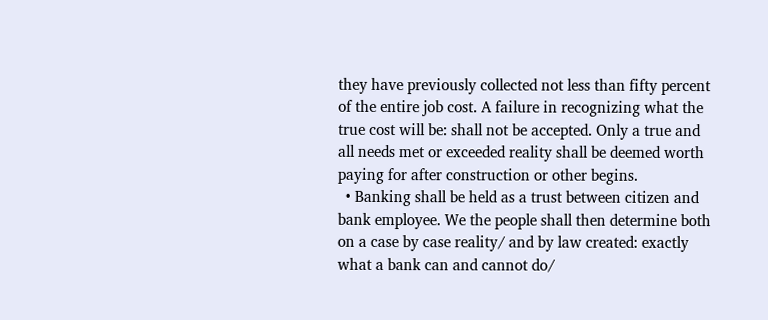they have previously collected not less than fifty percent of the entire job cost. A failure in recognizing what the true cost will be: shall not be accepted. Only a true and all needs met or exceeded reality shall be deemed worth paying for after construction or other begins.
  • Banking shall be held as a trust between citizen and bank employee. We the people shall then determine both on a case by case reality/ and by law created: exactly what a bank can and cannot do/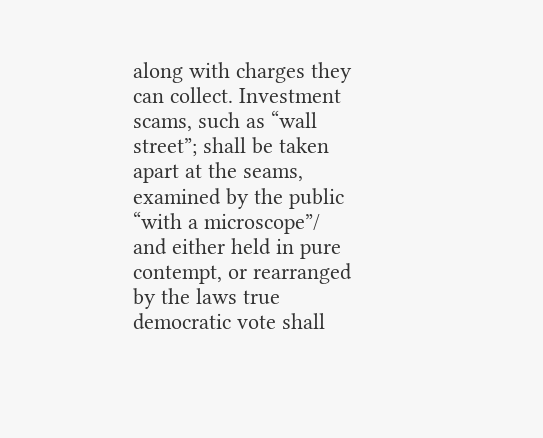along with charges they can collect. Investment scams, such as “wall street”; shall be taken apart at the seams, examined by the public “with a microscope”/ and either held in pure contempt, or rearranged by the laws true democratic vote shall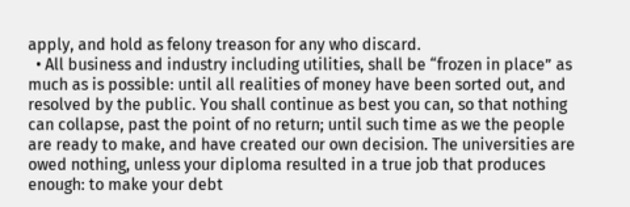apply, and hold as felony treason for any who discard.
  • All business and industry including utilities, shall be “frozen in place” as much as is possible: until all realities of money have been sorted out, and resolved by the public. You shall continue as best you can, so that nothing can collapse, past the point of no return; until such time as we the people are ready to make, and have created our own decision. The universities are owed nothing, unless your diploma resulted in a true job that produces enough: to make your debt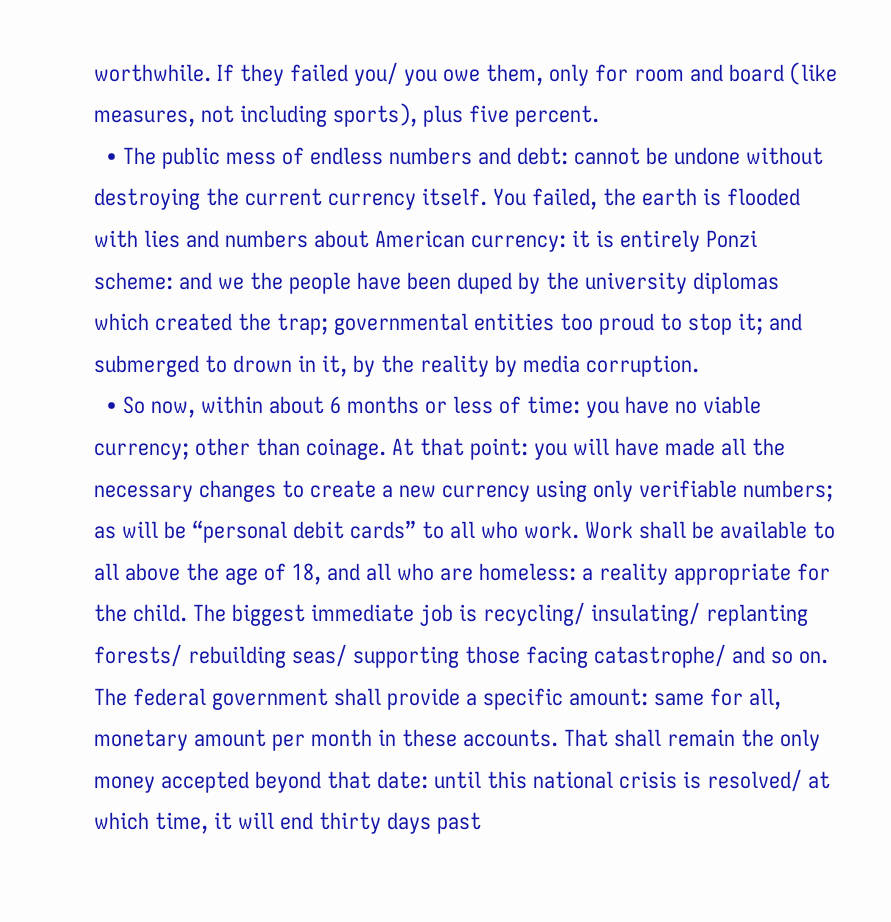worthwhile. If they failed you/ you owe them, only for room and board (like measures, not including sports), plus five percent.
  • The public mess of endless numbers and debt: cannot be undone without destroying the current currency itself. You failed, the earth is flooded with lies and numbers about American currency: it is entirely Ponzi scheme: and we the people have been duped by the university diplomas which created the trap; governmental entities too proud to stop it; and submerged to drown in it, by the reality by media corruption.
  • So now, within about 6 months or less of time: you have no viable currency; other than coinage. At that point: you will have made all the necessary changes to create a new currency using only verifiable numbers; as will be “personal debit cards” to all who work. Work shall be available to all above the age of 18, and all who are homeless: a reality appropriate for the child. The biggest immediate job is recycling/ insulating/ replanting forests/ rebuilding seas/ supporting those facing catastrophe/ and so on. The federal government shall provide a specific amount: same for all, monetary amount per month in these accounts. That shall remain the only money accepted beyond that date: until this national crisis is resolved/ at which time, it will end thirty days past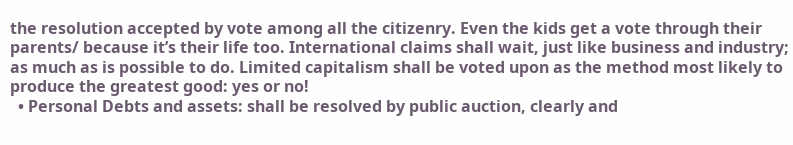the resolution accepted by vote among all the citizenry. Even the kids get a vote through their parents/ because it’s their life too. International claims shall wait, just like business and industry; as much as is possible to do. Limited capitalism shall be voted upon as the method most likely to produce the greatest good: yes or no!
  • Personal Debts and assets: shall be resolved by public auction, clearly and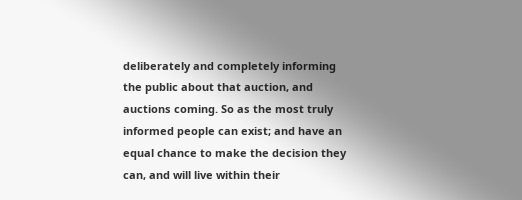deliberately and completely informing the public about that auction, and auctions coming. So as the most truly informed people can exist; and have an equal chance to make the decision they can, and will live within their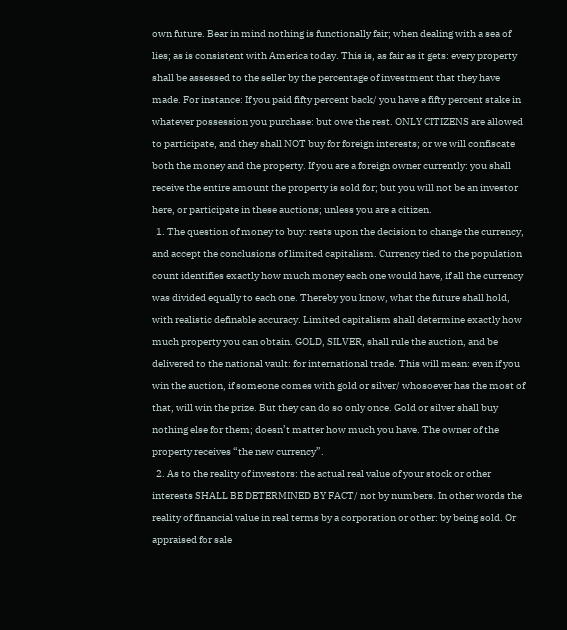own future. Bear in mind nothing is functionally fair; when dealing with a sea of lies; as is consistent with America today. This is, as fair as it gets: every property shall be assessed to the seller by the percentage of investment that they have made. For instance: If you paid fifty percent back/ you have a fifty percent stake in whatever possession you purchase: but owe the rest. ONLY CITIZENS are allowed to participate, and they shall NOT buy for foreign interests; or we will confiscate both the money and the property. If you are a foreign owner currently: you shall receive the entire amount the property is sold for; but you will not be an investor here, or participate in these auctions; unless you are a citizen.
  1. The question of money to buy: rests upon the decision to change the currency, and accept the conclusions of limited capitalism. Currency tied to the population count identifies exactly how much money each one would have, if all the currency was divided equally to each one. Thereby you know, what the future shall hold, with realistic definable accuracy. Limited capitalism shall determine exactly how much property you can obtain. GOLD, SILVER, shall rule the auction, and be delivered to the national vault: for international trade. This will mean: even if you win the auction, if someone comes with gold or silver/ whosoever has the most of that, will win the prize. But they can do so only once. Gold or silver shall buy nothing else for them; doesn’t matter how much you have. The owner of the property receives “the new currency”.
  2. As to the reality of investors: the actual real value of your stock or other interests SHALL BE DETERMINED BY FACT/ not by numbers. In other words the reality of financial value in real terms by a corporation or other: by being sold. Or appraised for sale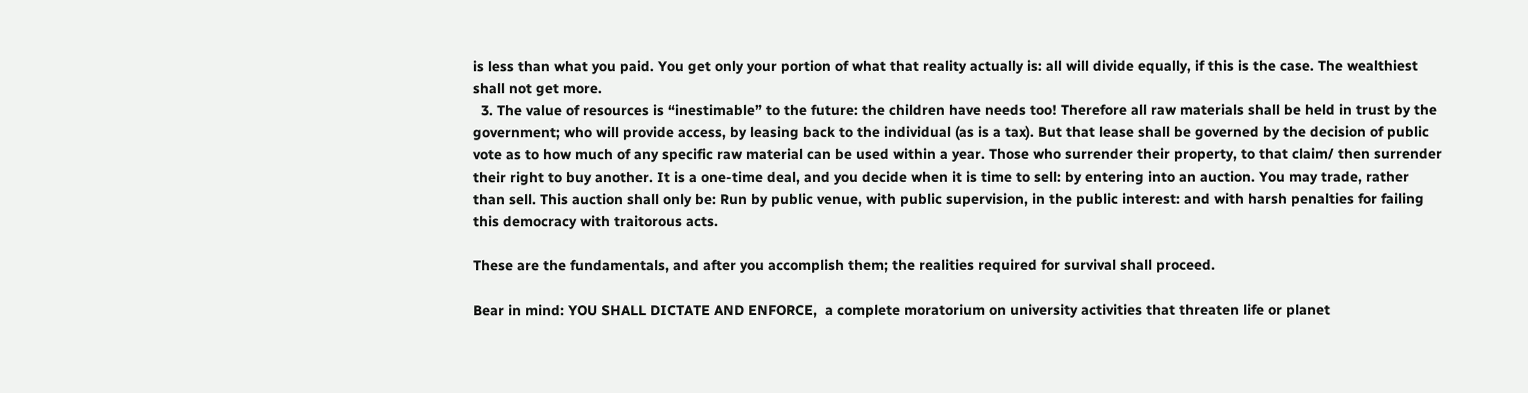is less than what you paid. You get only your portion of what that reality actually is: all will divide equally, if this is the case. The wealthiest shall not get more.
  3. The value of resources is “inestimable” to the future: the children have needs too! Therefore all raw materials shall be held in trust by the government; who will provide access, by leasing back to the individual (as is a tax). But that lease shall be governed by the decision of public vote as to how much of any specific raw material can be used within a year. Those who surrender their property, to that claim/ then surrender their right to buy another. It is a one-time deal, and you decide when it is time to sell: by entering into an auction. You may trade, rather than sell. This auction shall only be: Run by public venue, with public supervision, in the public interest: and with harsh penalties for failing this democracy with traitorous acts.

These are the fundamentals, and after you accomplish them; the realities required for survival shall proceed.

Bear in mind: YOU SHALL DICTATE AND ENFORCE,  a complete moratorium on university activities that threaten life or planet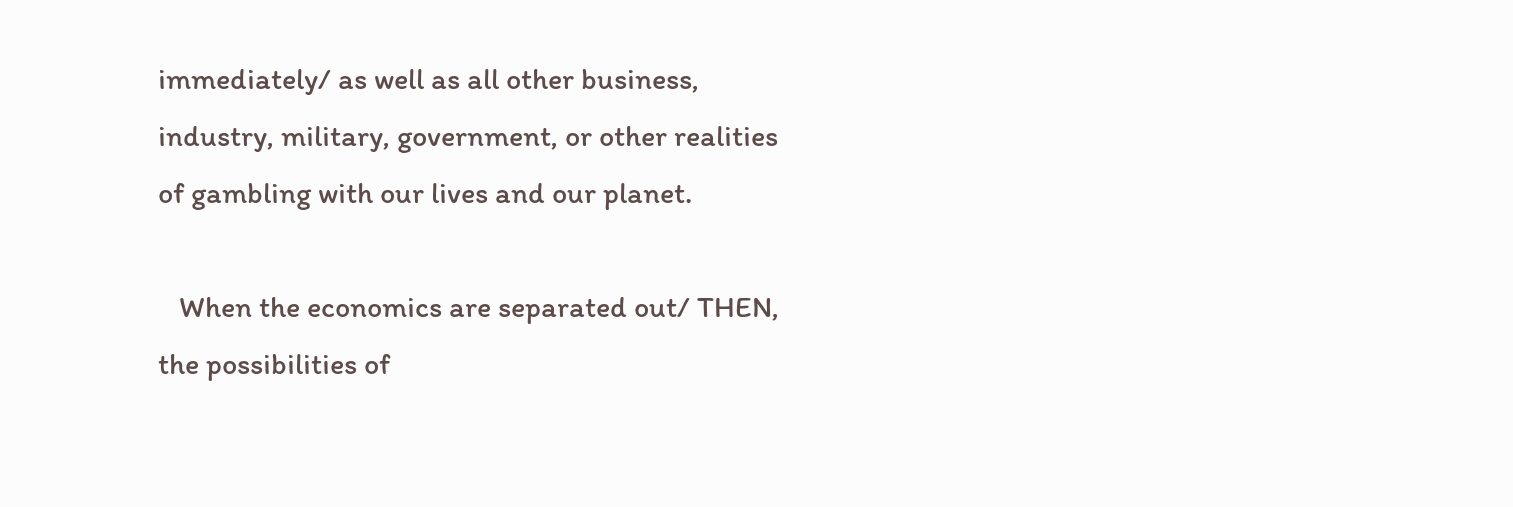immediately/ as well as all other business, industry, military, government, or other realities of gambling with our lives and our planet.

   When the economics are separated out/ THEN, the possibilities of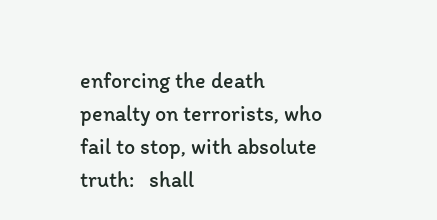enforcing the death penalty on terrorists, who fail to stop, with absolute truth:   shall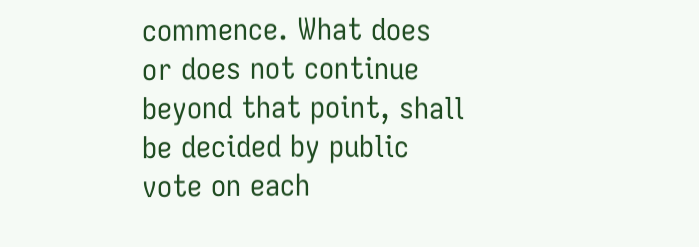commence. What does or does not continue beyond that point, shall be decided by public vote on each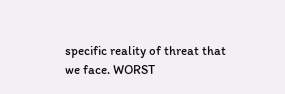specific reality of threat that we face. WORST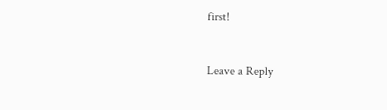first!


Leave a Reply